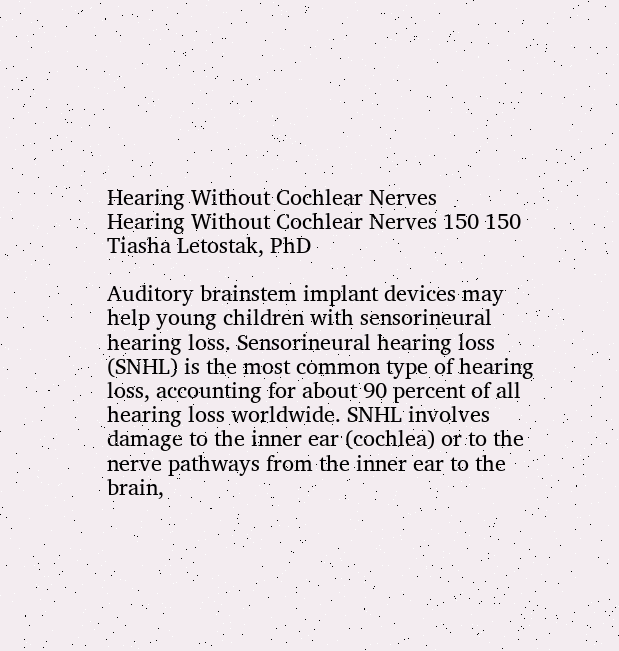Hearing Without Cochlear Nerves
Hearing Without Cochlear Nerves 150 150 Tiasha Letostak, PhD

Auditory brainstem implant devices may help young children with sensorineural hearing loss. Sensorineural hearing loss (SNHL) is the most common type of hearing loss, accounting for about 90 percent of all hearing loss worldwide. SNHL involves damage to the inner ear (cochlea) or to the nerve pathways from the inner ear to the brain,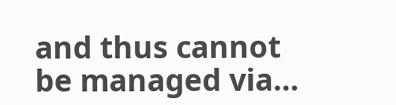and thus cannot be managed via…